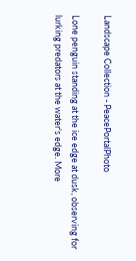Landscape Collection - PeacePortalPhoto

Lone penguin standing at the ice edge at dusk, observing for lurking predators at the water's edge. More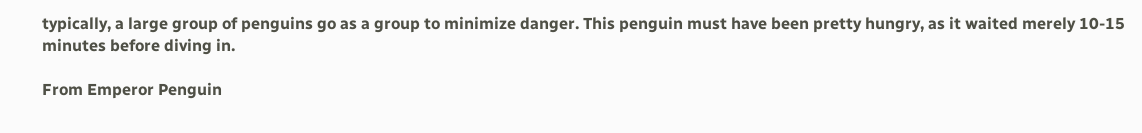typically, a large group of penguins go as a group to minimize danger. This penguin must have been pretty hungry, as it waited merely 10-15 minutes before diving in.

From Emperor Penguin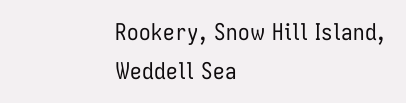Rookery, Snow Hill Island, Weddell Sea